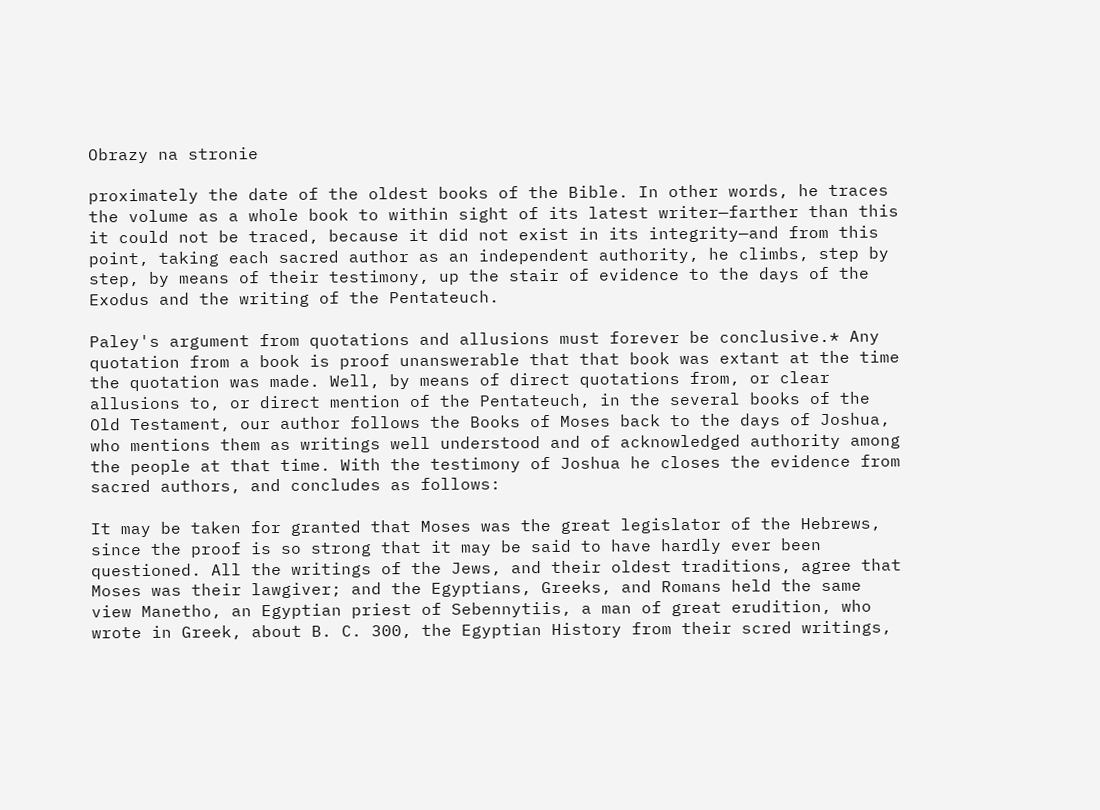Obrazy na stronie

proximately the date of the oldest books of the Bible. In other words, he traces the volume as a whole book to within sight of its latest writer—farther than this it could not be traced, because it did not exist in its integrity—and from this point, taking each sacred author as an independent authority, he climbs, step by step, by means of their testimony, up the stair of evidence to the days of the Exodus and the writing of the Pentateuch.

Paley's argument from quotations and allusions must forever be conclusive.* Any quotation from a book is proof unanswerable that that book was extant at the time the quotation was made. Well, by means of direct quotations from, or clear allusions to, or direct mention of the Pentateuch, in the several books of the Old Testament, our author follows the Books of Moses back to the days of Joshua, who mentions them as writings well understood and of acknowledged authority among the people at that time. With the testimony of Joshua he closes the evidence from sacred authors, and concludes as follows:

It may be taken for granted that Moses was the great legislator of the Hebrews, since the proof is so strong that it may be said to have hardly ever been questioned. All the writings of the Jews, and their oldest traditions, agree that Moses was their lawgiver; and the Egyptians, Greeks, and Romans held the same view Manetho, an Egyptian priest of Sebennytiis, a man of great erudition, who wrote in Greek, about B. C. 300, the Egyptian History from their scred writings,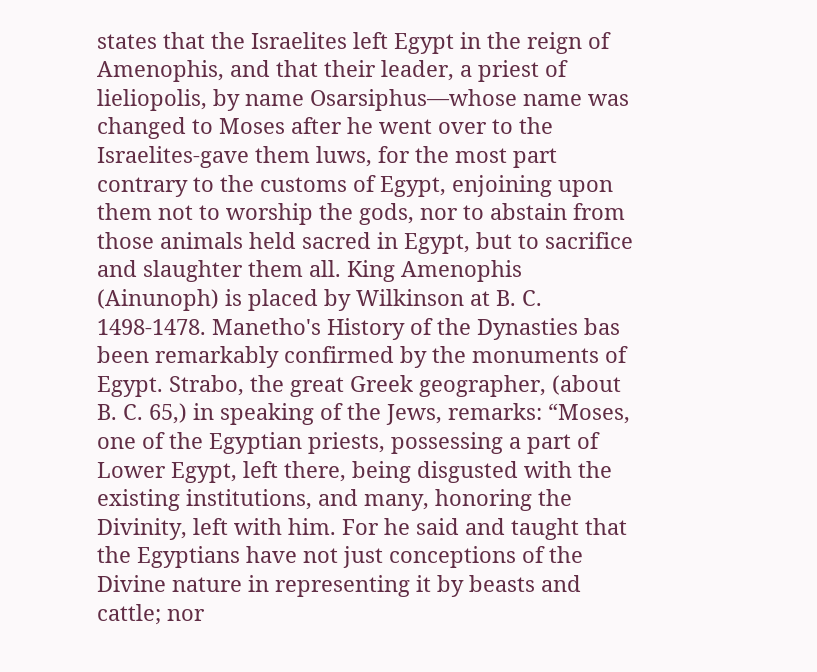states that the Israelites left Egypt in the reign of Amenophis, and that their leader, a priest of lieliopolis, by name Osarsiphus—whose name was changed to Moses after he went over to the Israelites-gave them luws, for the most part contrary to the customs of Egypt, enjoining upon them not to worship the gods, nor to abstain from those animals held sacred in Egypt, but to sacrifice and slaughter them all. King Amenophis (Ainunoph) is placed by Wilkinson at B. C. 1498-1478. Manetho's History of the Dynasties bas been remarkably confirmed by the monuments of Egypt. Strabo, the great Greek geographer, (about B. C. 65,) in speaking of the Jews, remarks: “Moses, one of the Egyptian priests, possessing a part of Lower Egypt, left there, being disgusted with the existing institutions, and many, honoring the Divinity, left with him. For he said and taught that the Egyptians have not just conceptions of the Divine nature in representing it by beasts and cattle; nor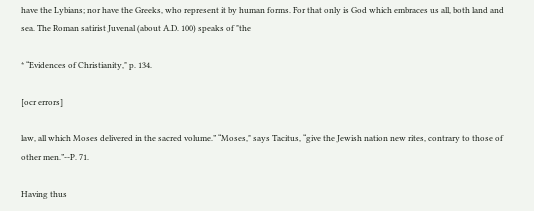have the Lybians; nor have the Greeks, who represent it by human forms. For that only is God which embraces us all, both land and sea. The Roman satirist Juvenal (about A.D. 100) speaks of "the

* “Evidences of Christianity," p. 134.

[ocr errors]

law, all which Moses delivered in the sacred volume.” “Moses," says Tacitus, “give the Jewish nation new rites, contrary to those of other men.”--P. 71.

Having thus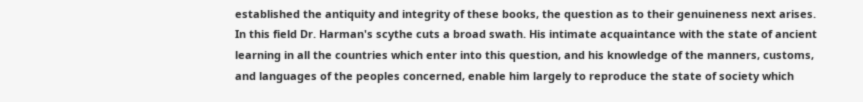established the antiquity and integrity of these books, the question as to their genuineness next arises. In this field Dr. Harman's scythe cuts a broad swath. His intimate acquaintance with the state of ancient learning in all the countries which enter into this question, and his knowledge of the manners, customs, and languages of the peoples concerned, enable him largely to reproduce the state of society which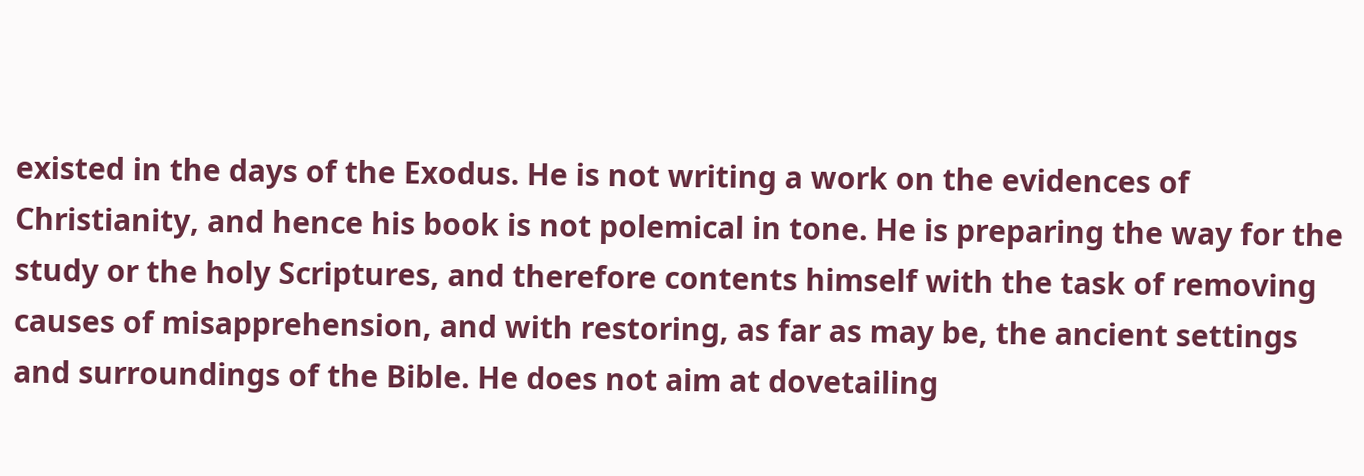existed in the days of the Exodus. He is not writing a work on the evidences of Christianity, and hence his book is not polemical in tone. He is preparing the way for the study or the holy Scriptures, and therefore contents himself with the task of removing causes of misapprehension, and with restoring, as far as may be, the ancient settings and surroundings of the Bible. He does not aim at dovetailing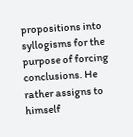propositions into syllogisms for the purpose of forcing conclusions. He rather assigns to himself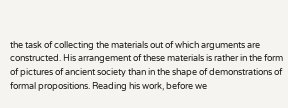the task of collecting the materials out of which arguments are constructed. His arrangement of these materials is rather in the form of pictures of ancient society than in the shape of demonstrations of formal propositions. Reading his work, before we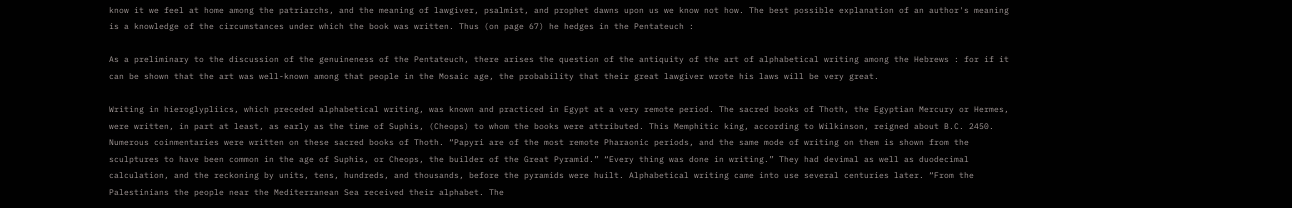know it we feel at home among the patriarchs, and the meaning of lawgiver, psalmist, and prophet dawns upon us we know not how. The best possible explanation of an author's meaning is a knowledge of the circumstances under which the book was written. Thus (on page 67) he hedges in the Pentateuch :

As a preliminary to the discussion of the genuineness of the Pentateuch, there arises the question of the antiquity of the art of alphabetical writing among the Hebrews : for if it can be shown that the art was well-known among that people in the Mosaic age, the probability that their great lawgiver wrote his laws will be very great.

Writing in hieroglypliics, which preceded alphabetical writing, was known and practiced in Egypt at a very remote period. The sacred books of Thoth, the Egyptian Mercury or Hermes, were written, in part at least, as early as the time of Suphis, (Cheops) to whom the books were attributed. This Memphitic king, according to Wilkinson, reigned about B.C. 2450. Numerous coinmentaries were written on these sacred books of Thoth. “Papyri are of the most remote Pharaonic periods, and the same mode of writing on them is shown from the sculptures to have been common in the age of Suphis, or Cheops, the builder of the Great Pyramid.” “Every thing was done in writing.” They had devimal as well as duodecimal calculation, and the reckoning by units, tens, hundreds, and thousands, before the pyramids were huilt. Alphabetical writing came into use several centuries later. “From the Palestinians the people near the Mediterranean Sea received their alphabet. The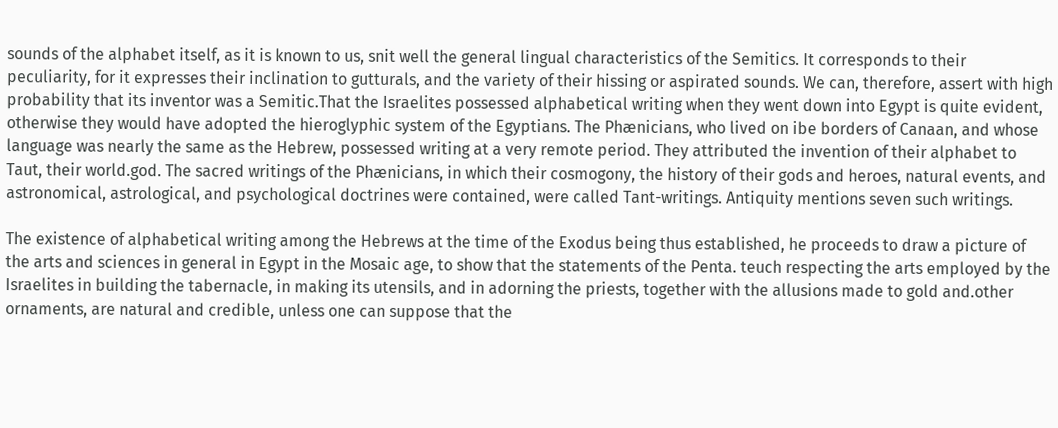sounds of the alphabet itself, as it is known to us, snit well the general lingual characteristics of the Semitics. It corresponds to their peculiarity, for it expresses their inclination to gutturals, and the variety of their hissing or aspirated sounds. We can, therefore, assert with high probability that its inventor was a Semitic.That the Israelites possessed alphabetical writing when they went down into Egypt is quite evident, otherwise they would have adopted the hieroglyphic system of the Egyptians. The Phænicians, who lived on ibe borders of Canaan, and whose language was nearly the same as the Hebrew, possessed writing at a very remote period. They attributed the invention of their alphabet to Taut, their world.god. The sacred writings of the Phænicians, in which their cosmogony, the history of their gods and heroes, natural events, and astronomical, astrological, and psychological doctrines were contained, were called Tant-writings. Antiquity mentions seven such writings.

The existence of alphabetical writing among the Hebrews at the time of the Exodus being thus established, he proceeds to draw a picture of the arts and sciences in general in Egypt in the Mosaic age, to show that the statements of the Penta. teuch respecting the arts employed by the Israelites in building the tabernacle, in making its utensils, and in adorning the priests, together with the allusions made to gold and.other ornaments, are natural and credible, unless one can suppose that the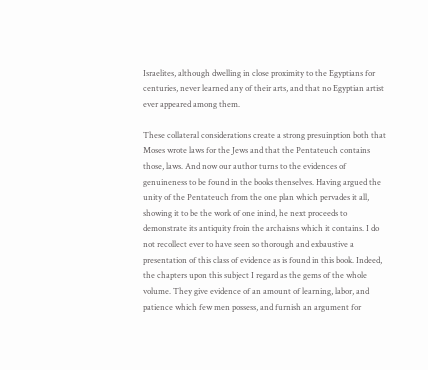Israelites, although dwelling in close proximity to the Egyptians for centuries, never learned any of their arts, and that no Egyptian artist ever appeared among them.

These collateral considerations create a strong presuinption both that Moses wrote laws for the Jews and that the Pentateuch contains those, laws. And now our author turns to the evidences of genuineness to be found in the books thenselves. Having argued the unity of the Pentateuch from the one plan which pervades it all, showing it to be the work of one inind, he next proceeds to demonstrate its antiquity froin the archaisns which it contains. I do not recollect ever to have seen so thorough and exbaustive a presentation of this class of evidence as is found in this book. Indeed, the chapters upon this subject I regard as the gems of the whole volume. They give evidence of an amount of learning, labor, and patience which few men possess, and furnish an argument for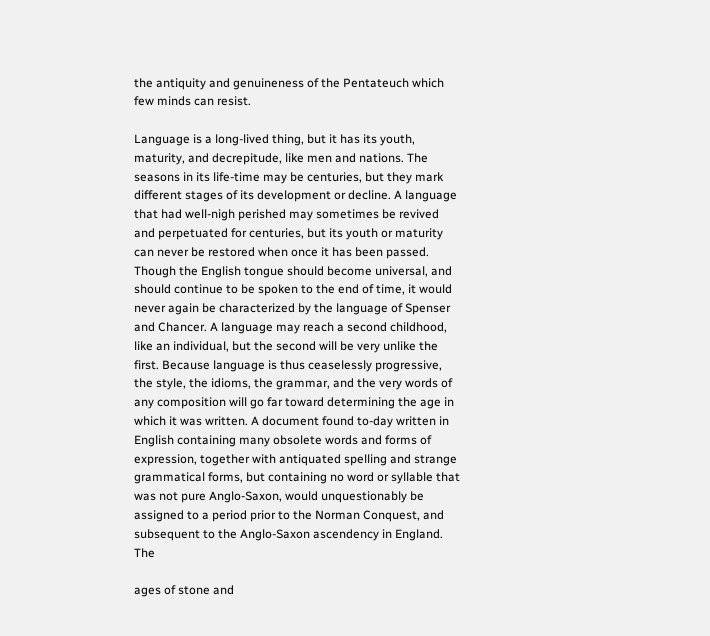the antiquity and genuineness of the Pentateuch which few minds can resist.

Language is a long-lived thing, but it has its youth, maturity, and decrepitude, like men and nations. The seasons in its life-time may be centuries, but they mark different stages of its development or decline. A language that had well-nigh perished may sometimes be revived and perpetuated for centuries, but its youth or maturity can never be restored when once it has been passed. Though the English tongue should become universal, and should continue to be spoken to the end of time, it would never again be characterized by the language of Spenser and Chancer. A language may reach a second childhood, like an individual, but the second will be very unlike the first. Because language is thus ceaselessly progressive, the style, the idioms, the grammar, and the very words of any composition will go far toward determining the age in which it was written. A document found to-day written in English containing many obsolete words and forms of expression, together with antiquated spelling and strange grammatical forms, but containing no word or syllable that was not pure Anglo-Saxon, would unquestionably be assigned to a period prior to the Norman Conquest, and subsequent to the Anglo-Saxon ascendency in England. The

ages of stone and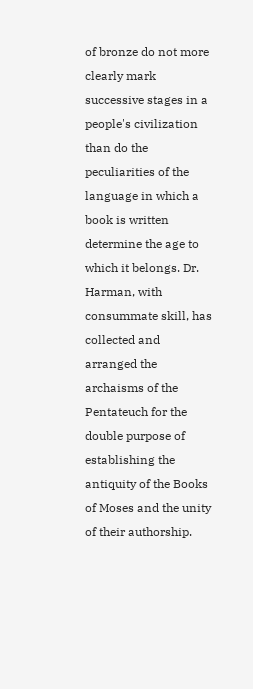of bronze do not more clearly mark successive stages in a people's civilization than do the peculiarities of the language in which a book is written determine the age to which it belongs. Dr. Harman, with consummate skill, has collected and arranged the archaisms of the Pentateuch for the double purpose of establishing the antiquity of the Books of Moses and the unity of their authorship.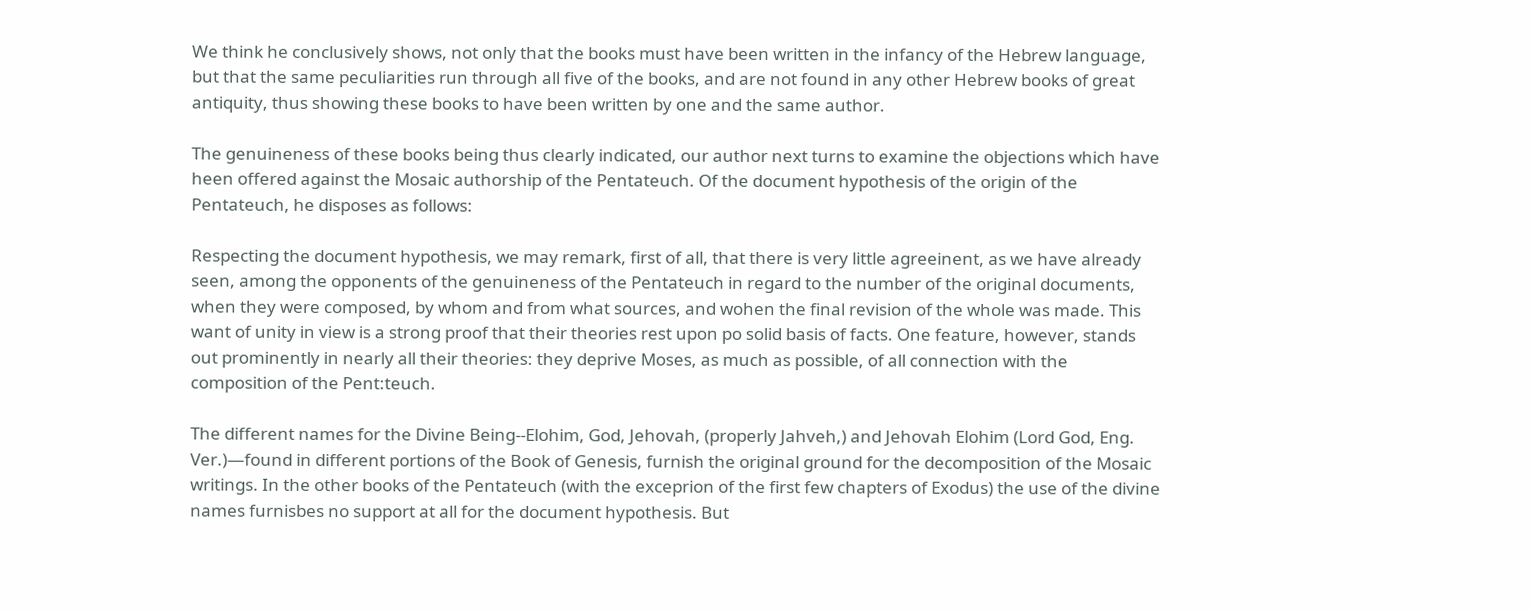We think he conclusively shows, not only that the books must have been written in the infancy of the Hebrew language, but that the same peculiarities run through all five of the books, and are not found in any other Hebrew books of great antiquity, thus showing these books to have been written by one and the same author.

The genuineness of these books being thus clearly indicated, our author next turns to examine the objections which have heen offered against the Mosaic authorship of the Pentateuch. Of the document hypothesis of the origin of the Pentateuch, he disposes as follows:

Respecting the document hypothesis, we may remark, first of all, that there is very little agreeinent, as we have already seen, among the opponents of the genuineness of the Pentateuch in regard to the number of the original documents, when they were composed, by whom and from what sources, and wohen the final revision of the whole was made. This want of unity in view is a strong proof that their theories rest upon po solid basis of facts. One feature, however, stands out prominently in nearly all their theories: they deprive Moses, as much as possible, of all connection with the composition of the Pent:teuch.

The different names for the Divine Being--Elohim, God, Jehovah, (properly Jahveh,) and Jehovah Elohim (Lord God, Eng. Ver.)—found in different portions of the Book of Genesis, furnish the original ground for the decomposition of the Mosaic writings. In the other books of the Pentateuch (with the exceprion of the first few chapters of Exodus) the use of the divine names furnisbes no support at all for the document hypothesis. But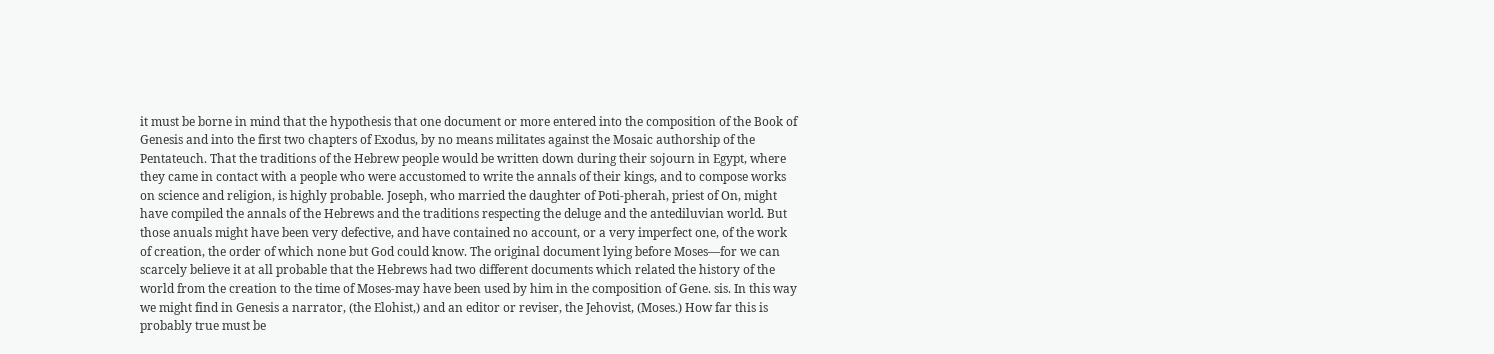it must be borne in mind that the hypothesis that one document or more entered into the composition of the Book of Genesis and into the first two chapters of Exodus, by no means militates against the Mosaic authorship of the Pentateuch. That the traditions of the Hebrew people would be written down during their sojourn in Egypt, where they came in contact with a people who were accustomed to write the annals of their kings, and to compose works on science and religion, is highly probable. Joseph, who married the daughter of Poti-pherah, priest of On, might have compiled the annals of the Hebrews and the traditions respecting the deluge and the antediluvian world. But those anuals might have been very defective, and have contained no account, or a very imperfect one, of the work of creation, the order of which none but God could know. The original document lying before Moses—for we can scarcely believe it at all probable that the Hebrews had two different documents which related the history of the world from the creation to the time of Moses-may have been used by him in the composition of Gene. sis. In this way we might find in Genesis a narrator, (the Elohist,) and an editor or reviser, the Jehovist, (Moses.) How far this is probably true must be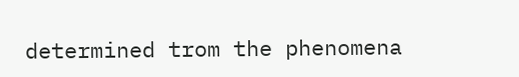determined trom the phenomena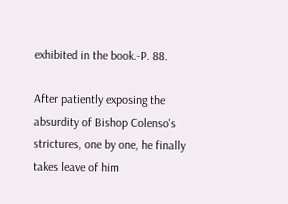exhibited in the book.-P. 88.

After patiently exposing the absurdity of Bishop Colenso's strictures, one by one, he finally takes leave of him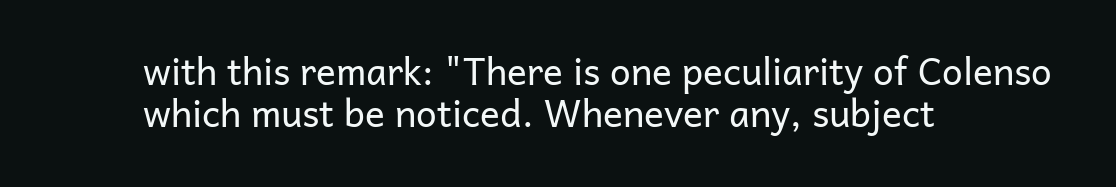with this remark: "There is one peculiarity of Colenso which must be noticed. Whenever any, subject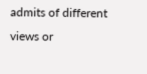admits of different views or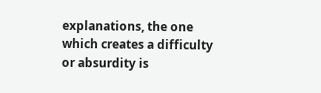explanations, the one which creates a difficulty or absurdity is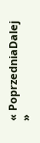« PoprzedniaDalej »